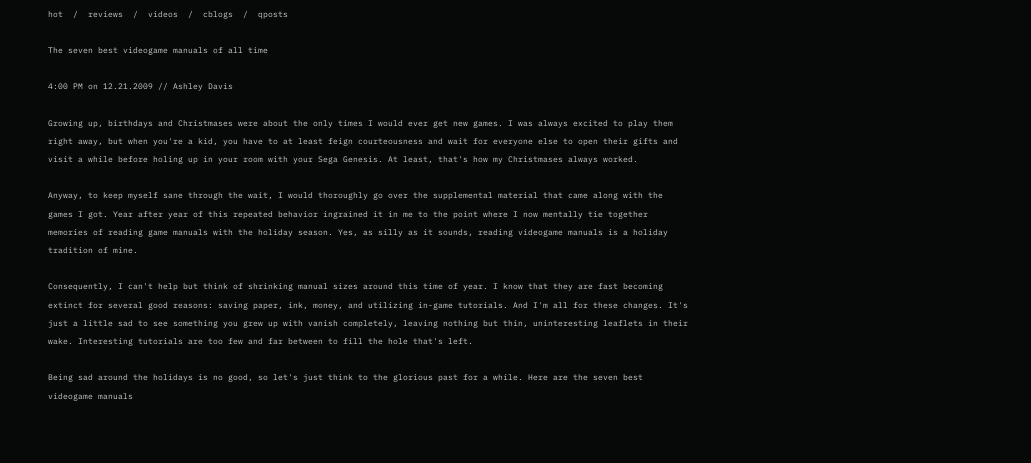hot  /  reviews  /  videos  /  cblogs  /  qposts

The seven best videogame manuals of all time

4:00 PM on 12.21.2009 // Ashley Davis

Growing up, birthdays and Christmases were about the only times I would ever get new games. I was always excited to play them right away, but when you're a kid, you have to at least feign courteousness and wait for everyone else to open their gifts and visit a while before holing up in your room with your Sega Genesis. At least, that's how my Christmases always worked.

Anyway, to keep myself sane through the wait, I would thoroughly go over the supplemental material that came along with the games I got. Year after year of this repeated behavior ingrained it in me to the point where I now mentally tie together memories of reading game manuals with the holiday season. Yes, as silly as it sounds, reading videogame manuals is a holiday tradition of mine.

Consequently, I can't help but think of shrinking manual sizes around this time of year. I know that they are fast becoming extinct for several good reasons: saving paper, ink, money, and utilizing in-game tutorials. And I'm all for these changes. It's just a little sad to see something you grew up with vanish completely, leaving nothing but thin, uninteresting leaflets in their wake. Interesting tutorials are too few and far between to fill the hole that's left.

Being sad around the holidays is no good, so let's just think to the glorious past for a while. Here are the seven best videogame manuals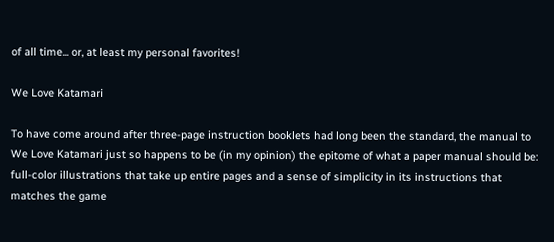of all time... or, at least my personal favorites!

We Love Katamari

To have come around after three-page instruction booklets had long been the standard, the manual to We Love Katamari just so happens to be (in my opinion) the epitome of what a paper manual should be: full-color illustrations that take up entire pages and a sense of simplicity in its instructions that matches the game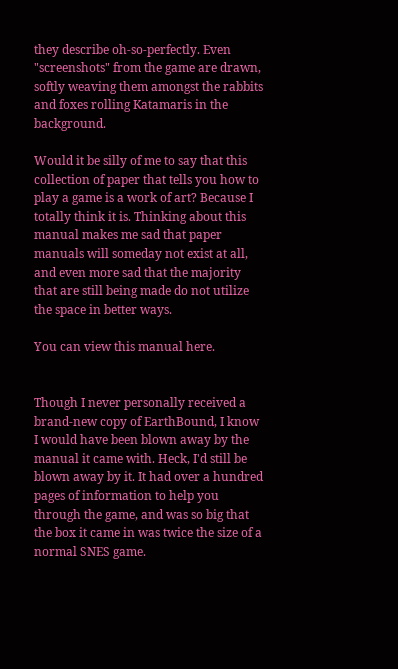they describe oh-so-perfectly. Even "screenshots" from the game are drawn, softly weaving them amongst the rabbits and foxes rolling Katamaris in the background.

Would it be silly of me to say that this collection of paper that tells you how to play a game is a work of art? Because I totally think it is. Thinking about this manual makes me sad that paper manuals will someday not exist at all, and even more sad that the majority that are still being made do not utilize the space in better ways.

You can view this manual here.


Though I never personally received a brand-new copy of EarthBound, I know I would have been blown away by the manual it came with. Heck, I'd still be blown away by it. It had over a hundred pages of information to help you through the game, and was so big that the box it came in was twice the size of a normal SNES game.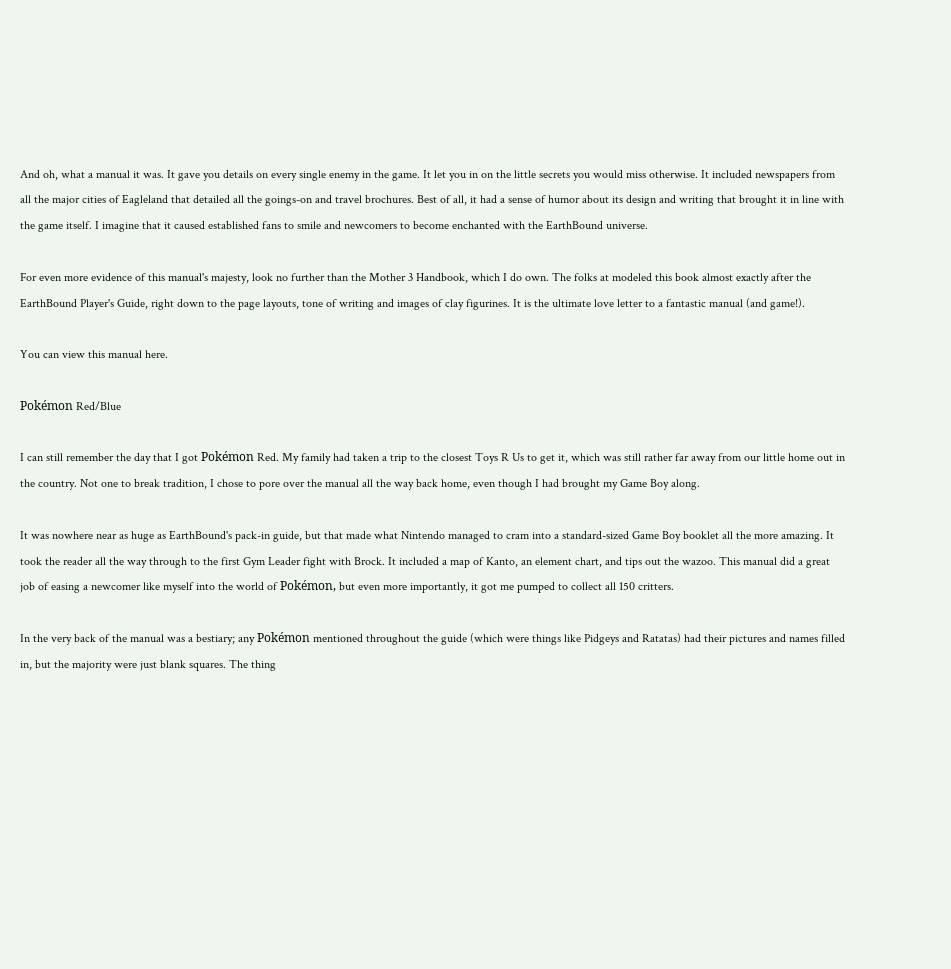And oh, what a manual it was. It gave you details on every single enemy in the game. It let you in on the little secrets you would miss otherwise. It included newspapers from all the major cities of Eagleland that detailed all the goings-on and travel brochures. Best of all, it had a sense of humor about its design and writing that brought it in line with the game itself. I imagine that it caused established fans to smile and newcomers to become enchanted with the EarthBound universe.

For even more evidence of this manual's majesty, look no further than the Mother 3 Handbook, which I do own. The folks at modeled this book almost exactly after the EarthBound Player's Guide, right down to the page layouts, tone of writing and images of clay figurines. It is the ultimate love letter to a fantastic manual (and game!).

You can view this manual here.

Pokémon Red/Blue

I can still remember the day that I got Pokémon Red. My family had taken a trip to the closest Toys R Us to get it, which was still rather far away from our little home out in the country. Not one to break tradition, I chose to pore over the manual all the way back home, even though I had brought my Game Boy along.

It was nowhere near as huge as EarthBound's pack-in guide, but that made what Nintendo managed to cram into a standard-sized Game Boy booklet all the more amazing. It took the reader all the way through to the first Gym Leader fight with Brock. It included a map of Kanto, an element chart, and tips out the wazoo. This manual did a great job of easing a newcomer like myself into the world of Pokémon, but even more importantly, it got me pumped to collect all 150 critters.

In the very back of the manual was a bestiary; any Pokémon mentioned throughout the guide (which were things like Pidgeys and Ratatas) had their pictures and names filled in, but the majority were just blank squares. The thing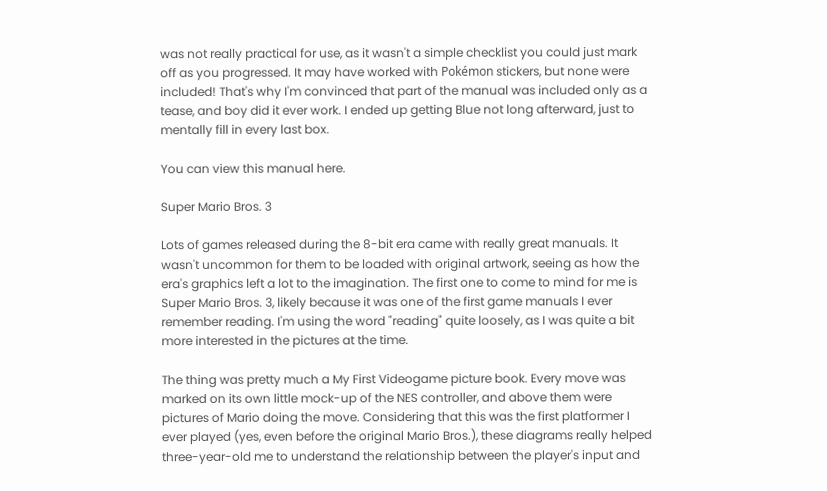was not really practical for use, as it wasn't a simple checklist you could just mark off as you progressed. It may have worked with Pokémon stickers, but none were included! That's why I'm convinced that part of the manual was included only as a tease, and boy did it ever work. I ended up getting Blue not long afterward, just to mentally fill in every last box.

You can view this manual here.

Super Mario Bros. 3

Lots of games released during the 8-bit era came with really great manuals. It wasn't uncommon for them to be loaded with original artwork, seeing as how the era's graphics left a lot to the imagination. The first one to come to mind for me is Super Mario Bros. 3, likely because it was one of the first game manuals I ever remember reading. I'm using the word "reading" quite loosely, as I was quite a bit more interested in the pictures at the time.

The thing was pretty much a My First Videogame picture book. Every move was marked on its own little mock-up of the NES controller, and above them were pictures of Mario doing the move. Considering that this was the first platformer I ever played (yes, even before the original Mario Bros.), these diagrams really helped three-year-old me to understand the relationship between the player's input and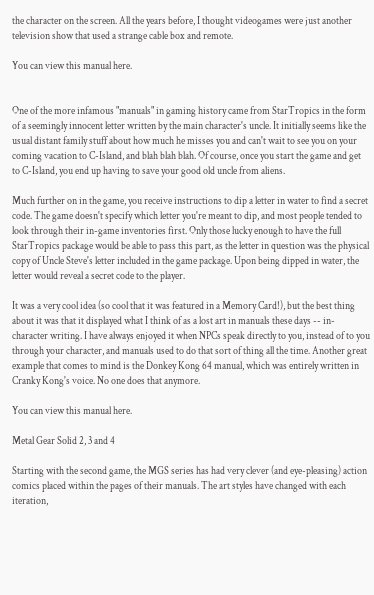the character on the screen. All the years before, I thought videogames were just another television show that used a strange cable box and remote.

You can view this manual here.


One of the more infamous "manuals" in gaming history came from StarTropics in the form of a seemingly innocent letter written by the main character's uncle. It initially seems like the usual distant family stuff about how much he misses you and can't wait to see you on your coming vacation to C-Island, and blah blah blah. Of course, once you start the game and get to C-Island, you end up having to save your good old uncle from aliens.

Much further on in the game, you receive instructions to dip a letter in water to find a secret code. The game doesn't specify which letter you're meant to dip, and most people tended to look through their in-game inventories first. Only those lucky enough to have the full StarTropics package would be able to pass this part, as the letter in question was the physical copy of Uncle Steve's letter included in the game package. Upon being dipped in water, the letter would reveal a secret code to the player.

It was a very cool idea (so cool that it was featured in a Memory Card!), but the best thing about it was that it displayed what I think of as a lost art in manuals these days -- in-character writing. I have always enjoyed it when NPCs speak directly to you, instead of to you through your character, and manuals used to do that sort of thing all the time. Another great example that comes to mind is the Donkey Kong 64 manual, which was entirely written in Cranky Kong's voice. No one does that anymore.

You can view this manual here.

Metal Gear Solid 2, 3 and 4

Starting with the second game, the MGS series has had very clever (and eye-pleasing) action comics placed within the pages of their manuals. The art styles have changed with each iteration,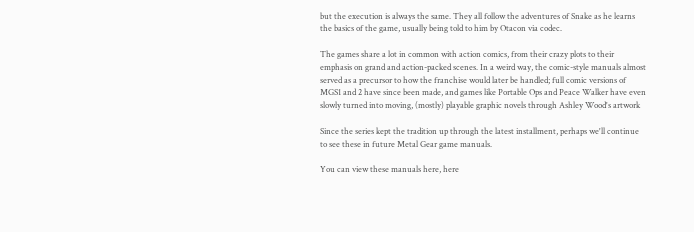but the execution is always the same. They all follow the adventures of Snake as he learns the basics of the game, usually being told to him by Otacon via codec.

The games share a lot in common with action comics, from their crazy plots to their emphasis on grand and action-packed scenes. In a weird way, the comic-style manuals almost served as a precursor to how the franchise would later be handled; full comic versions of MGS1 and 2 have since been made, and games like Portable Ops and Peace Walker have even slowly turned into moving, (mostly) playable graphic novels through Ashley Wood's artwork

Since the series kept the tradition up through the latest installment, perhaps we'll continue to see these in future Metal Gear game manuals.

You can view these manuals here, here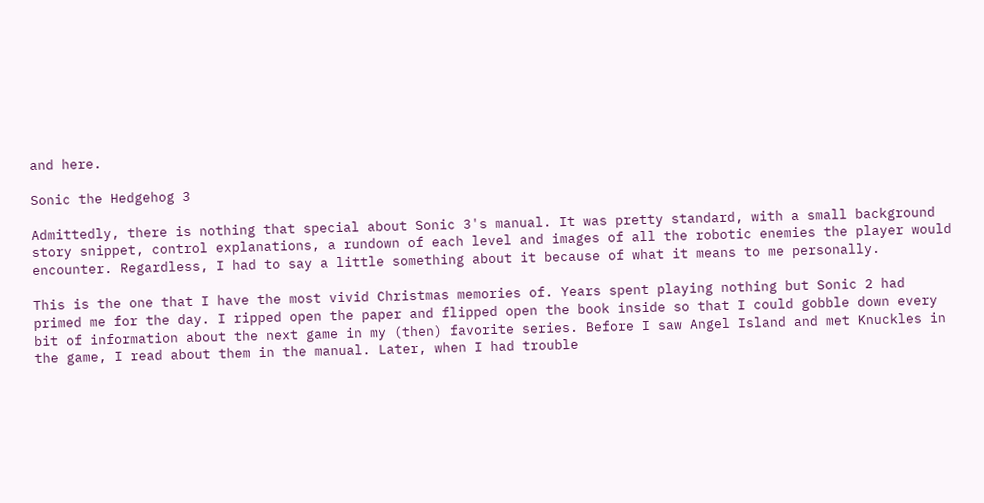and here.

Sonic the Hedgehog 3

Admittedly, there is nothing that special about Sonic 3's manual. It was pretty standard, with a small background story snippet, control explanations, a rundown of each level and images of all the robotic enemies the player would encounter. Regardless, I had to say a little something about it because of what it means to me personally.

This is the one that I have the most vivid Christmas memories of. Years spent playing nothing but Sonic 2 had primed me for the day. I ripped open the paper and flipped open the book inside so that I could gobble down every bit of information about the next game in my (then) favorite series. Before I saw Angel Island and met Knuckles in the game, I read about them in the manual. Later, when I had trouble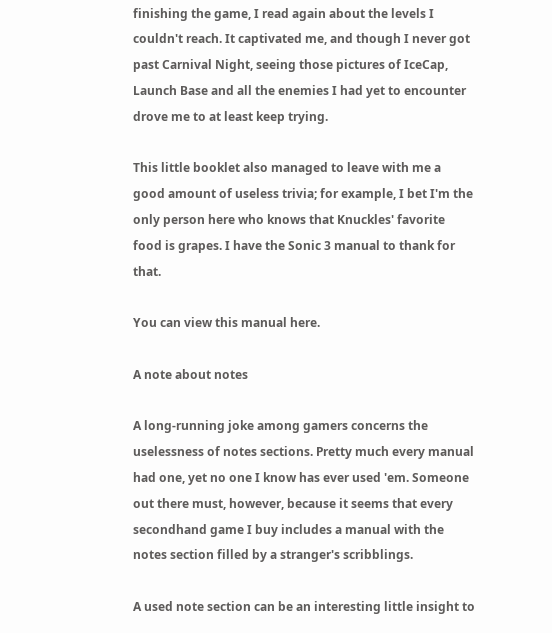finishing the game, I read again about the levels I couldn't reach. It captivated me, and though I never got past Carnival Night, seeing those pictures of IceCap, Launch Base and all the enemies I had yet to encounter drove me to at least keep trying.

This little booklet also managed to leave with me a good amount of useless trivia; for example, I bet I'm the only person here who knows that Knuckles' favorite food is grapes. I have the Sonic 3 manual to thank for that.

You can view this manual here.

A note about notes

A long-running joke among gamers concerns the uselessness of notes sections. Pretty much every manual had one, yet no one I know has ever used 'em. Someone out there must, however, because it seems that every secondhand game I buy includes a manual with the notes section filled by a stranger's scribblings.

A used note section can be an interesting little insight to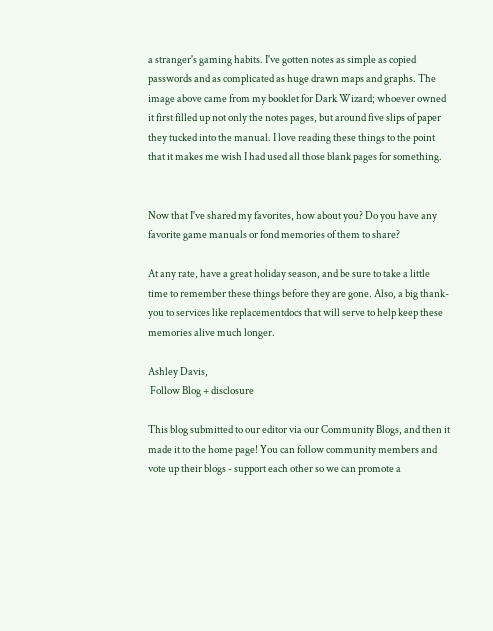a stranger's gaming habits. I've gotten notes as simple as copied passwords and as complicated as huge drawn maps and graphs. The image above came from my booklet for Dark Wizard; whoever owned it first filled up not only the notes pages, but around five slips of paper they tucked into the manual. I love reading these things to the point that it makes me wish I had used all those blank pages for something.


Now that I've shared my favorites, how about you? Do you have any favorite game manuals or fond memories of them to share?

At any rate, have a great holiday season, and be sure to take a little time to remember these things before they are gone. Also, a big thank-you to services like replacementdocs that will serve to help keep these memories alive much longer.

Ashley Davis,
 Follow Blog + disclosure

This blog submitted to our editor via our Community Blogs, and then it made it to the home page! You can follow community members and vote up their blogs - support each other so we can promote a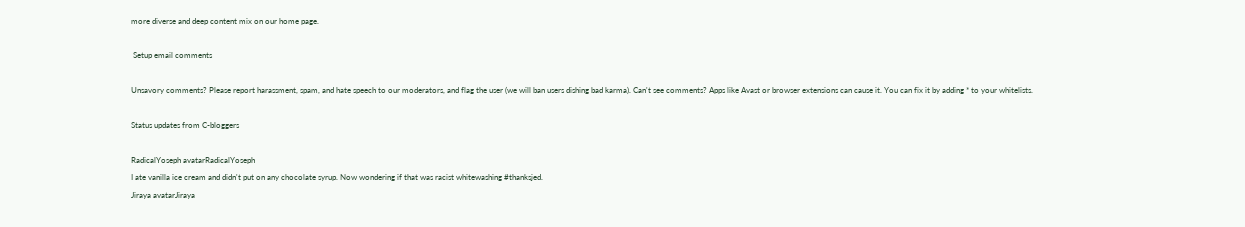more diverse and deep content mix on our home page.

 Setup email comments

Unsavory comments? Please report harassment, spam, and hate speech to our moderators, and flag the user (we will ban users dishing bad karma). Can't see comments? Apps like Avast or browser extensions can cause it. You can fix it by adding * to your whitelists.

Status updates from C-bloggers

RadicalYoseph avatarRadicalYoseph
I ate vanilla ice cream and didn't put on any chocolate syrup. Now wondering if that was racist whitewashing #thanksjed.
Jiraya avatarJiraya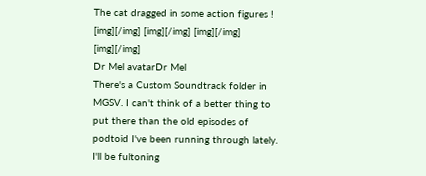The cat dragged in some action figures !
[img][/img] [img][/img] [img][/img] [img][/img]
Dr Mel avatarDr Mel
There's a Custom Soundtrack folder in MGSV. I can't think of a better thing to put there than the old episodes of podtoid I've been running through lately. I'll be fultoning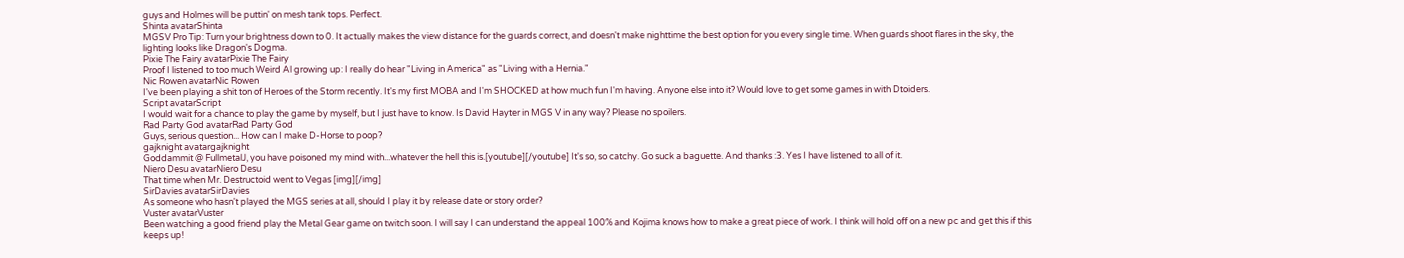guys and Holmes will be puttin' on mesh tank tops. Perfect.
Shinta avatarShinta
MGSV Pro Tip: Turn your brightness down to 0. It actually makes the view distance for the guards correct, and doesn't make nighttime the best option for you every single time. When guards shoot flares in the sky, the lighting looks like Dragon's Dogma.
Pixie The Fairy avatarPixie The Fairy
Proof I listened to too much Weird Al growing up: I really do hear "Living in America" as "Living with a Hernia."
Nic Rowen avatarNic Rowen
I've been playing a shit ton of Heroes of the Storm recently. It's my first MOBA and I'm SHOCKED at how much fun I'm having. Anyone else into it? Would love to get some games in with Dtoiders.
Script avatarScript
I would wait for a chance to play the game by myself, but I just have to know. Is David Hayter in MGS V in any way? Please no spoilers.
Rad Party God avatarRad Party God
Guys, serious question... How can I make D-Horse to poop?
gajknight avatargajknight
Goddammit @ FullmetalJ, you have poisoned my mind with...whatever the hell this is.[youtube][/youtube] It's so, so catchy. Go suck a baguette. And thanks :3. Yes I have listened to all of it.
Niero Desu avatarNiero Desu
That time when Mr. Destructoid went to Vegas [img][/img]
SirDavies avatarSirDavies
As someone who hasn't played the MGS series at all, should I play it by release date or story order?
Vuster avatarVuster
Been watching a good friend play the Metal Gear game on twitch soon. I will say I can understand the appeal 100% and Kojima knows how to make a great piece of work. I think will hold off on a new pc and get this if this keeps up!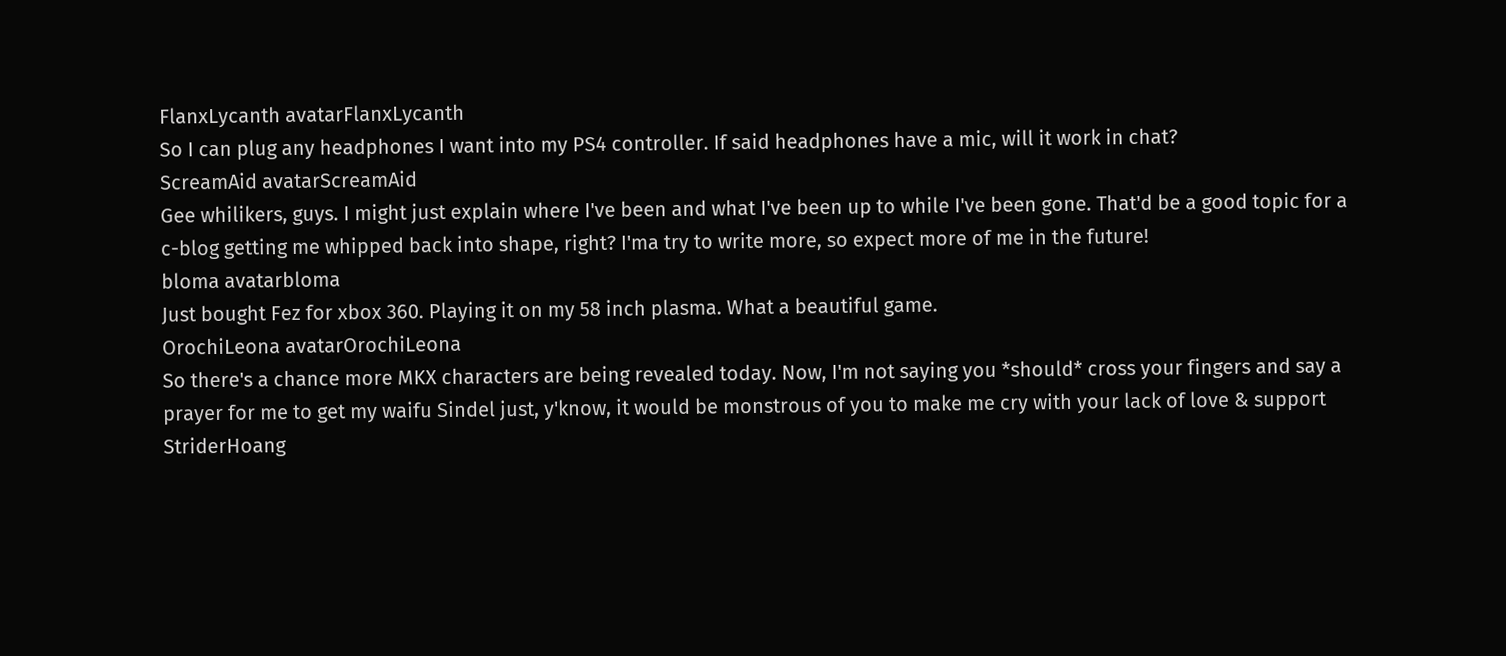FlanxLycanth avatarFlanxLycanth
So I can plug any headphones I want into my PS4 controller. If said headphones have a mic, will it work in chat?
ScreamAid avatarScreamAid
Gee whilikers, guys. I might just explain where I've been and what I've been up to while I've been gone. That'd be a good topic for a c-blog getting me whipped back into shape, right? I'ma try to write more, so expect more of me in the future!
bloma avatarbloma
Just bought Fez for xbox 360. Playing it on my 58 inch plasma. What a beautiful game.
OrochiLeona avatarOrochiLeona
So there's a chance more MKX characters are being revealed today. Now, I'm not saying you *should* cross your fingers and say a prayer for me to get my waifu Sindel just, y'know, it would be monstrous of you to make me cry with your lack of love & support
StriderHoang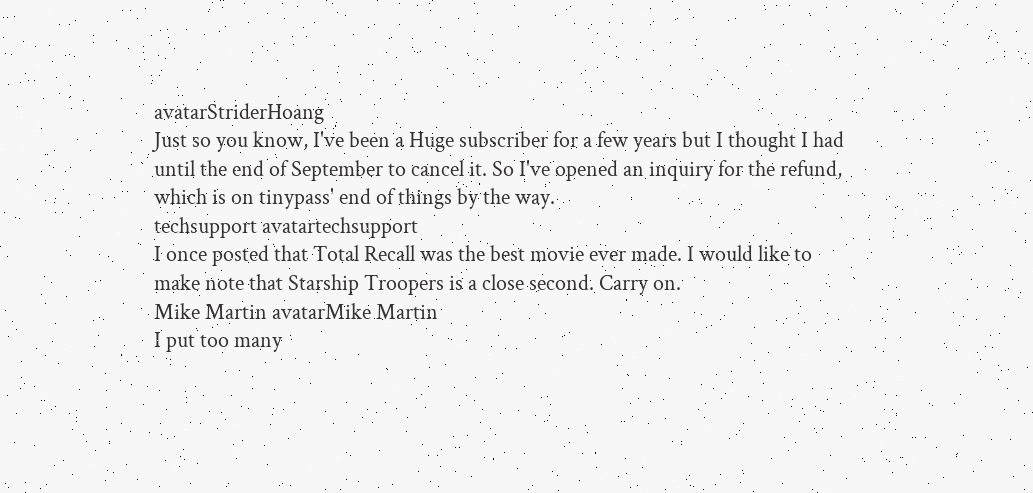avatarStriderHoang
Just so you know, I've been a Huge subscriber for a few years but I thought I had until the end of September to cancel it. So I've opened an inquiry for the refund, which is on tinypass' end of things by the way.
techsupport avatartechsupport
I once posted that Total Recall was the best movie ever made. I would like to make note that Starship Troopers is a close second. Carry on.
Mike Martin avatarMike Martin
I put too many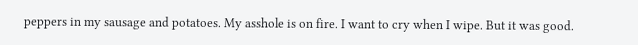peppers in my sausage and potatoes. My asshole is on fire. I want to cry when I wipe. But it was good.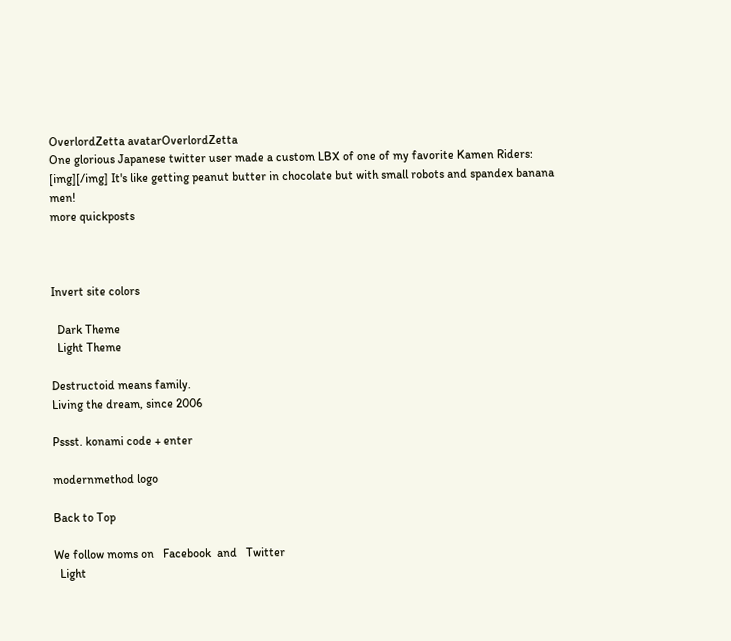OverlordZetta avatarOverlordZetta
One glorious Japanese twitter user made a custom LBX of one of my favorite Kamen Riders: [img][/img] It's like getting peanut butter in chocolate but with small robots and spandex banana men!
more quickposts



Invert site colors

  Dark Theme
  Light Theme

Destructoid means family.
Living the dream, since 2006

Pssst. konami code + enter

modernmethod logo

Back to Top

We follow moms on   Facebook  and   Twitter
  Light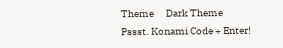Theme      Dark Theme
Pssst. Konami Code + Enter!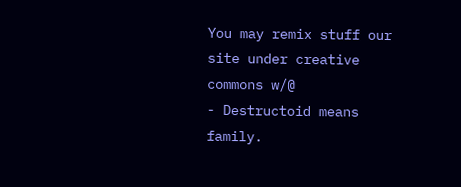You may remix stuff our site under creative commons w/@
- Destructoid means family.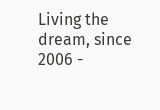Living the dream, since 2006 -